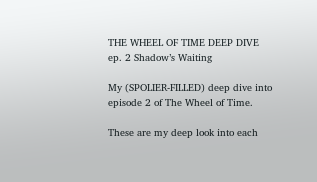THE WHEEL OF TIME DEEP DIVE ep. 2 Shadow’s Waiting

My (SPOLIER-FILLED) deep dive into episode 2 of The Wheel of Time.

These are my deep look into each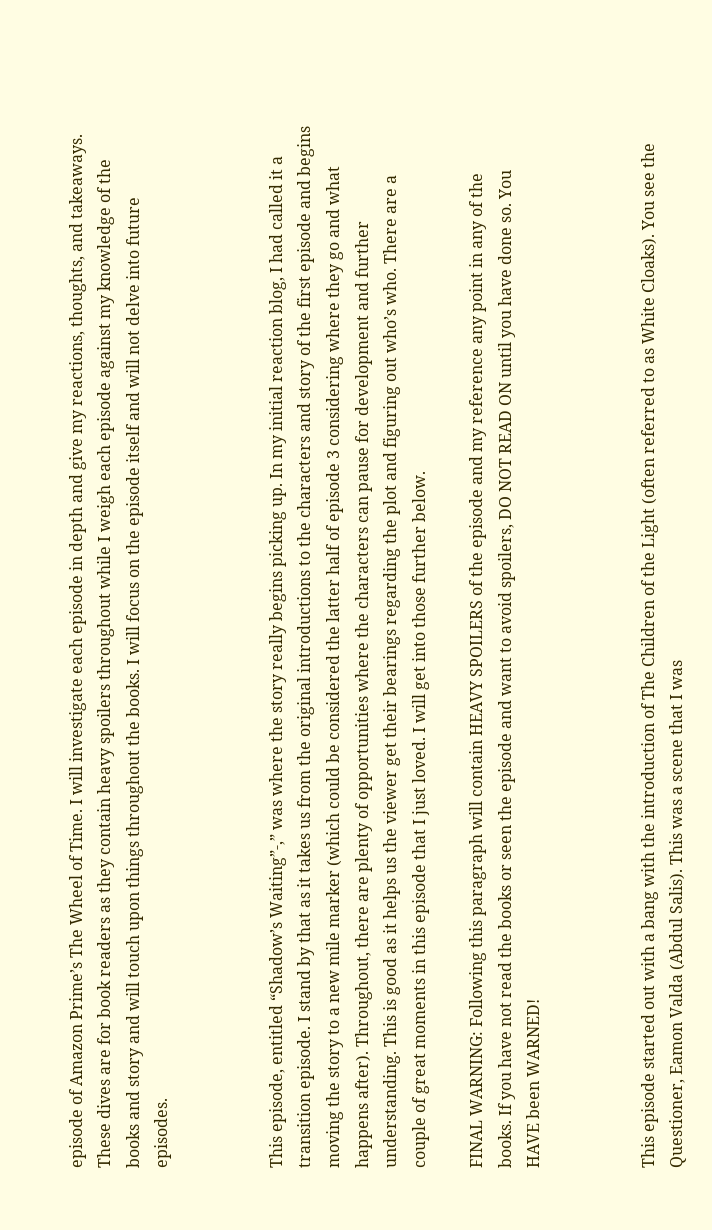episode of Amazon Prime’s The Wheel of Time. I will investigate each episode in depth and give my reactions, thoughts, and takeaways. These dives are for book readers as they contain heavy spoilers throughout while I weigh each episode against my knowledge of the books and story and will touch upon things throughout the books. I will focus on the episode itself and will not delve into future episodes.



This episode, entitled “Shadow’s Waiting”-,” was where the story really begins picking up. In my initial reaction blog, I had called it a transition episode. I stand by that as it takes us from the original introductions to the characters and story of the first episode and begins moving the story to a new mile marker (which could be considered the latter half of episode 3 considering where they go and what happens after). Throughout, there are plenty of opportunities where the characters can pause for development and further understanding. This is good as it helps us the viewer get their bearings regarding the plot and figuring out who’s who. There are a couple of great moments in this episode that I just loved. I will get into those further below.

FINAL WARNING: Following this paragraph will contain HEAVY SPOILERS of the episode and my reference any point in any of the books. If you have not read the books or seen the episode and want to avoid spoilers, DO NOT READ ON until you have done so. You HAVE been WARNED!



This episode started out with a bang with the introduction of The Children of the Light (often referred to as White Cloaks). You see the Questioner, Eamon Valda (Abdul Salis). This was a scene that I was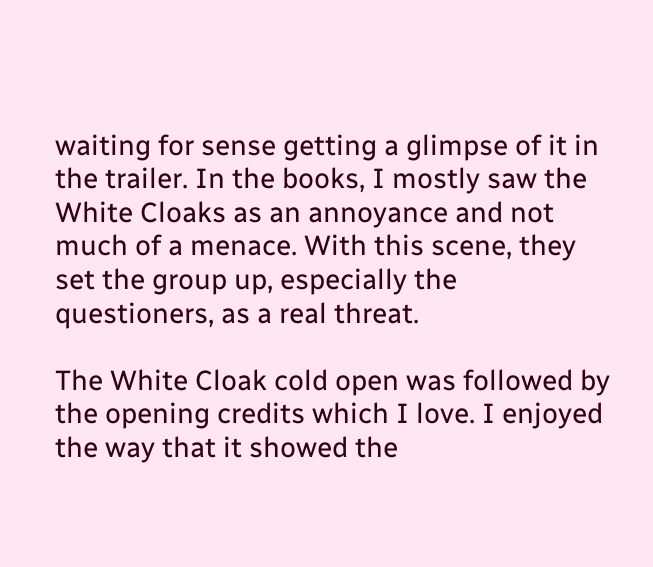waiting for sense getting a glimpse of it in the trailer. In the books, I mostly saw the White Cloaks as an annoyance and not much of a menace. With this scene, they set the group up, especially the questioners, as a real threat.

The White Cloak cold open was followed by the opening credits which I love. I enjoyed the way that it showed the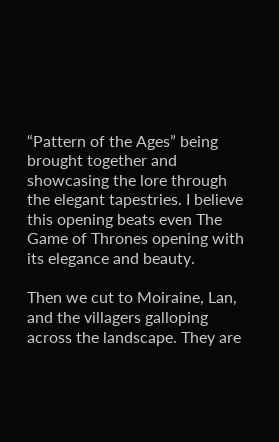“Pattern of the Ages” being brought together and showcasing the lore through the elegant tapestries. I believe this opening beats even The Game of Thrones opening with its elegance and beauty.

Then we cut to Moiraine, Lan, and the villagers galloping across the landscape. They are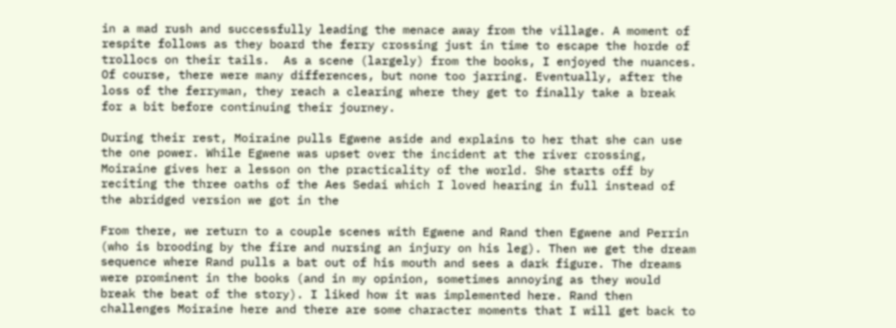in a mad rush and successfully leading the menace away from the village. A moment of respite follows as they board the ferry crossing just in time to escape the horde of trollocs on their tails.  As a scene (largely) from the books, I enjoyed the nuances. Of course, there were many differences, but none too jarring. Eventually, after the loss of the ferryman, they reach a clearing where they get to finally take a break for a bit before continuing their journey.

During their rest, Moiraine pulls Egwene aside and explains to her that she can use the one power. While Egwene was upset over the incident at the river crossing, Moiraine gives her a lesson on the practicality of the world. She starts off by reciting the three oaths of the Aes Sedai which I loved hearing in full instead of the abridged version we got in the

From there, we return to a couple scenes with Egwene and Rand then Egwene and Perrin (who is brooding by the fire and nursing an injury on his leg). Then we get the dream sequence where Rand pulls a bat out of his mouth and sees a dark figure. The dreams were prominent in the books (and in my opinion, sometimes annoying as they would break the beat of the story). I liked how it was implemented here. Rand then challenges Moiraine here and there are some character moments that I will get back to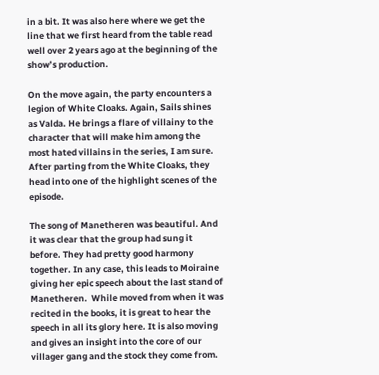in a bit. It was also here where we get the line that we first heard from the table read well over 2 years ago at the beginning of the show’s production.

On the move again, the party encounters a legion of White Cloaks. Again, Sails shines as Valda. He brings a flare of villainy to the character that will make him among the most hated villains in the series, I am sure. After parting from the White Cloaks, they head into one of the highlight scenes of the episode.

The song of Manetheren was beautiful. And it was clear that the group had sung it before. They had pretty good harmony together. In any case, this leads to Moiraine giving her epic speech about the last stand of Manetheren.  While moved from when it was recited in the books, it is great to hear the speech in all its glory here. It is also moving and gives an insight into the core of our villager gang and the stock they come from.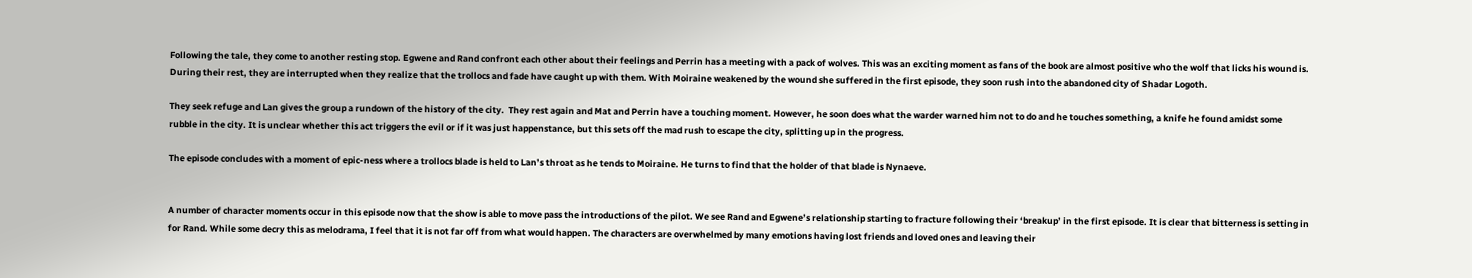Following the tale, they come to another resting stop. Egwene and Rand confront each other about their feelings and Perrin has a meeting with a pack of wolves. This was an exciting moment as fans of the book are almost positive who the wolf that licks his wound is. During their rest, they are interrupted when they realize that the trollocs and fade have caught up with them. With Moiraine weakened by the wound she suffered in the first episode, they soon rush into the abandoned city of Shadar Logoth.

They seek refuge and Lan gives the group a rundown of the history of the city.  They rest again and Mat and Perrin have a touching moment. However, he soon does what the warder warned him not to do and he touches something, a knife he found amidst some rubble in the city. It is unclear whether this act triggers the evil or if it was just happenstance, but this sets off the mad rush to escape the city, splitting up in the progress.

The episode concludes with a moment of epic-ness where a trollocs blade is held to Lan’s throat as he tends to Moiraine. He turns to find that the holder of that blade is Nynaeve.


A number of character moments occur in this episode now that the show is able to move pass the introductions of the pilot. We see Rand and Egwene’s relationship starting to fracture following their ‘breakup’ in the first episode. It is clear that bitterness is setting in for Rand. While some decry this as melodrama, I feel that it is not far off from what would happen. The characters are overwhelmed by many emotions having lost friends and loved ones and leaving their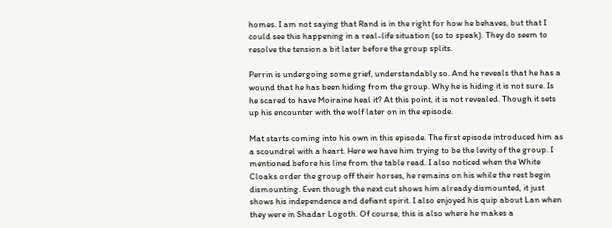homes. I am not saying that Rand is in the right for how he behaves, but that I could see this happening in a real-life situation (so to speak). They do seem to resolve the tension a bit later before the group splits.

Perrin is undergoing some grief, understandably so. And he reveals that he has a wound that he has been hiding from the group. Why he is hiding it is not sure. Is he scared to have Moiraine heal it? At this point, it is not revealed. Though it sets up his encounter with the wolf later on in the episode.

Mat starts coming into his own in this episode. The first episode introduced him as a scoundrel with a heart. Here we have him trying to be the levity of the group. I mentioned before his line from the table read. I also noticed when the White Cloaks order the group off their horses, he remains on his while the rest begin dismounting. Even though the next cut shows him already dismounted, it just shows his independence and defiant spirit. I also enjoyed his quip about Lan when they were in Shadar Logoth. Of course, this is also where he makes a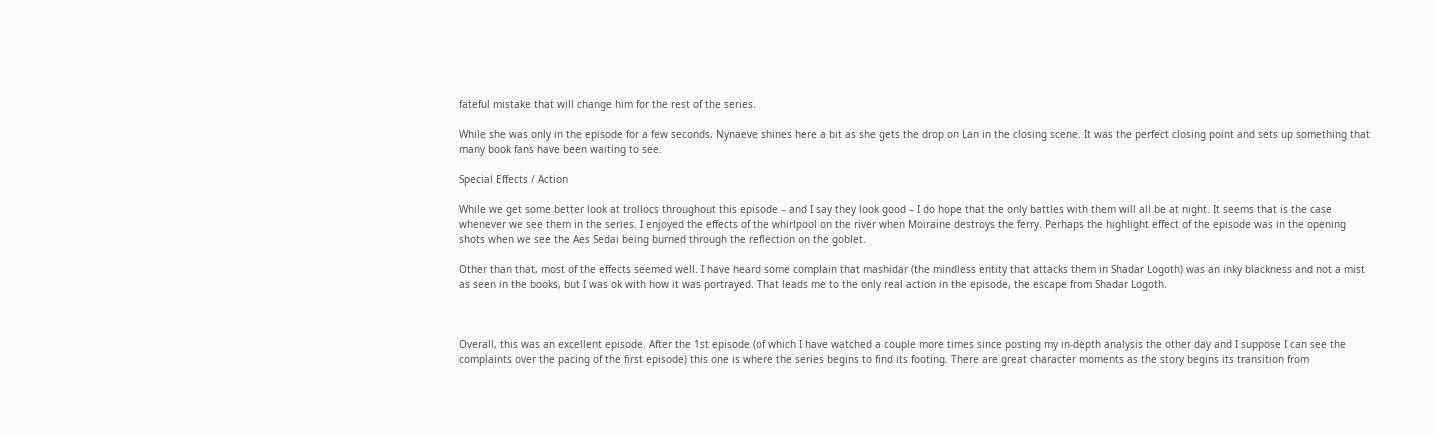fateful mistake that will change him for the rest of the series.

While she was only in the episode for a few seconds, Nynaeve shines here a bit as she gets the drop on Lan in the closing scene. It was the perfect closing point and sets up something that many book fans have been waiting to see.

Special Effects / Action

While we get some better look at trollocs throughout this episode – and I say they look good – I do hope that the only battles with them will all be at night. It seems that is the case whenever we see them in the series. I enjoyed the effects of the whirlpool on the river when Moiraine destroys the ferry. Perhaps the highlight effect of the episode was in the opening shots when we see the Aes Sedai being burned through the reflection on the goblet.

Other than that, most of the effects seemed well. I have heard some complain that mashidar (the mindless entity that attacks them in Shadar Logoth) was an inky blackness and not a mist as seen in the books, but I was ok with how it was portrayed. That leads me to the only real action in the episode, the escape from Shadar Logoth.



Overall, this was an excellent episode. After the 1st episode (of which I have watched a couple more times since posting my in-depth analysis the other day and I suppose I can see the complaints over the pacing of the first episode) this one is where the series begins to find its footing. There are great character moments as the story begins its transition from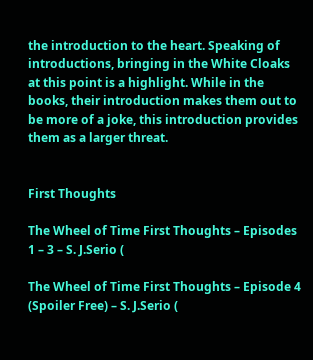the introduction to the heart. Speaking of introductions, bringing in the White Cloaks at this point is a highlight. While in the books, their introduction makes them out to be more of a joke, this introduction provides them as a larger threat.


First Thoughts

The Wheel of Time First Thoughts – Episodes 1 – 3 – S. J.Serio (

The Wheel of Time First Thoughts – Episode 4 (Spoiler Free) – S. J.Serio (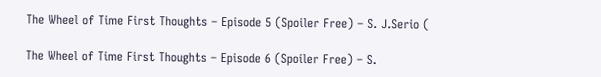The Wheel of Time First Thoughts – Episode 5 (Spoiler Free) – S. J.Serio (

The Wheel of Time First Thoughts – Episode 6 (Spoiler Free) – S.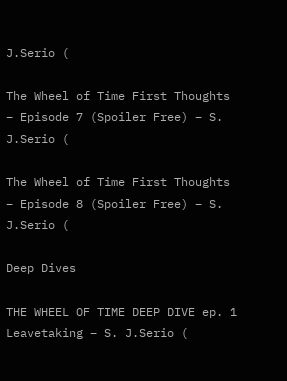J.Serio (

The Wheel of Time First Thoughts – Episode 7 (Spoiler Free) – S. J.Serio (

The Wheel of Time First Thoughts – Episode 8 (Spoiler Free) – S. J.Serio (

Deep Dives

THE WHEEL OF TIME DEEP DIVE ep. 1 Leavetaking – S. J.Serio (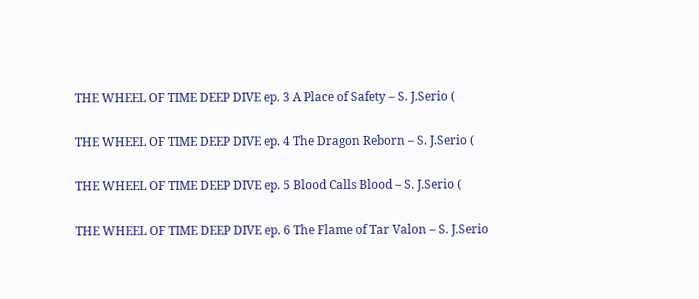THE WHEEL OF TIME DEEP DIVE ep. 3 A Place of Safety – S. J.Serio (

THE WHEEL OF TIME DEEP DIVE ep. 4 The Dragon Reborn – S. J.Serio (

THE WHEEL OF TIME DEEP DIVE ep. 5 Blood Calls Blood – S. J.Serio (

THE WHEEL OF TIME DEEP DIVE ep. 6 The Flame of Tar Valon – S. J.Serio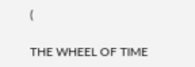(

THE WHEEL OF TIME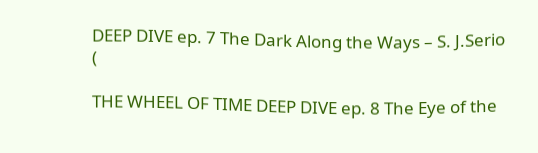DEEP DIVE ep. 7 The Dark Along the Ways – S. J.Serio (

THE WHEEL OF TIME DEEP DIVE ep. 8 The Eye of the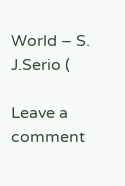World – S. J.Serio (

Leave a comment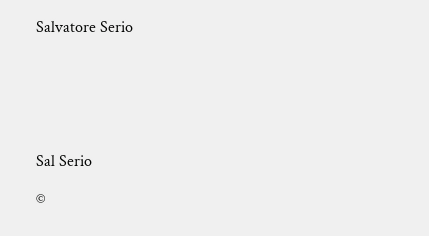Salvatore Serio






Sal Serio

©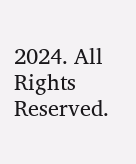2024. All Rights Reserved.